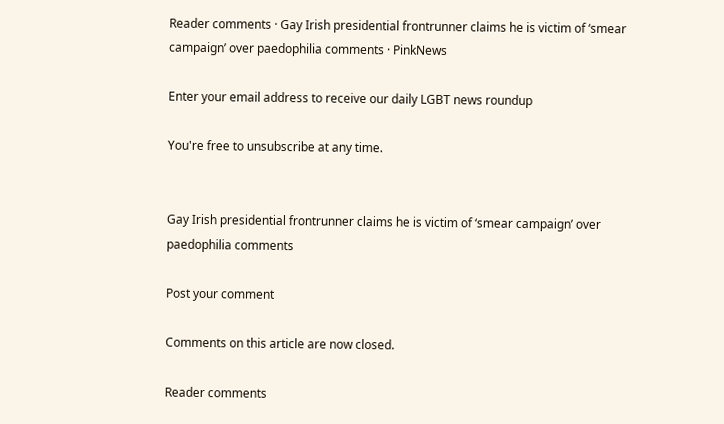Reader comments · Gay Irish presidential frontrunner claims he is victim of ‘smear campaign’ over paedophilia comments · PinkNews

Enter your email address to receive our daily LGBT news roundup

You're free to unsubscribe at any time.


Gay Irish presidential frontrunner claims he is victim of ‘smear campaign’ over paedophilia comments

Post your comment

Comments on this article are now closed.

Reader comments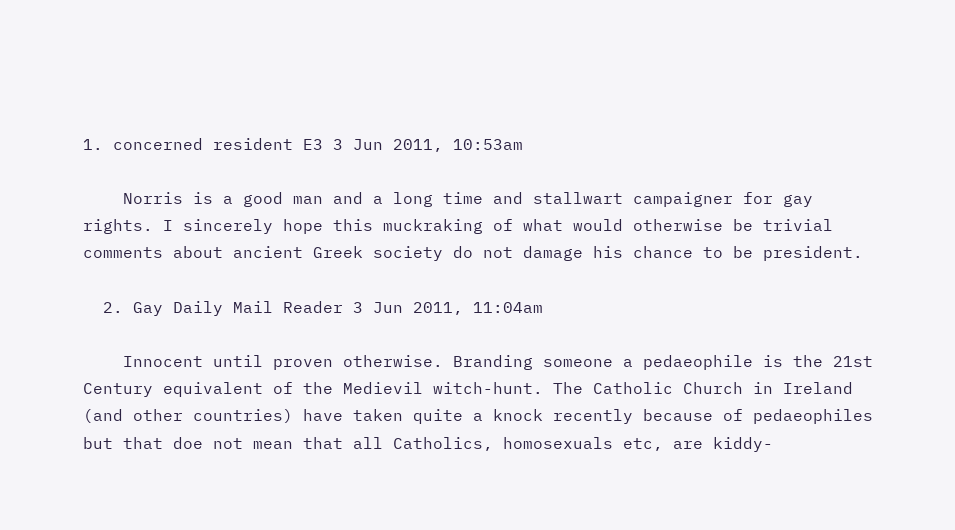1. concerned resident E3 3 Jun 2011, 10:53am

    Norris is a good man and a long time and stallwart campaigner for gay rights. I sincerely hope this muckraking of what would otherwise be trivial comments about ancient Greek society do not damage his chance to be president.

  2. Gay Daily Mail Reader 3 Jun 2011, 11:04am

    Innocent until proven otherwise. Branding someone a pedaeophile is the 21st Century equivalent of the Medievil witch-hunt. The Catholic Church in Ireland (and other countries) have taken quite a knock recently because of pedaeophiles but that doe not mean that all Catholics, homosexuals etc, are kiddy-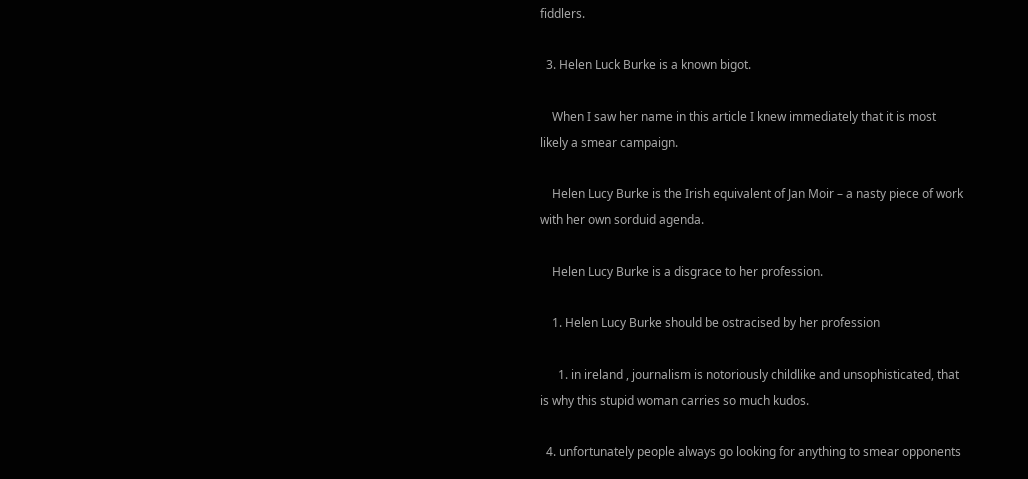fiddlers.

  3. Helen Luck Burke is a known bigot.

    When I saw her name in this article I knew immediately that it is most likely a smear campaign.

    Helen Lucy Burke is the Irish equivalent of Jan Moir – a nasty piece of work with her own sorduid agenda.

    Helen Lucy Burke is a disgrace to her profession.

    1. Helen Lucy Burke should be ostracised by her profession

      1. in ireland , journalism is notoriously childlike and unsophisticated, that is why this stupid woman carries so much kudos.

  4. unfortunately people always go looking for anything to smear opponents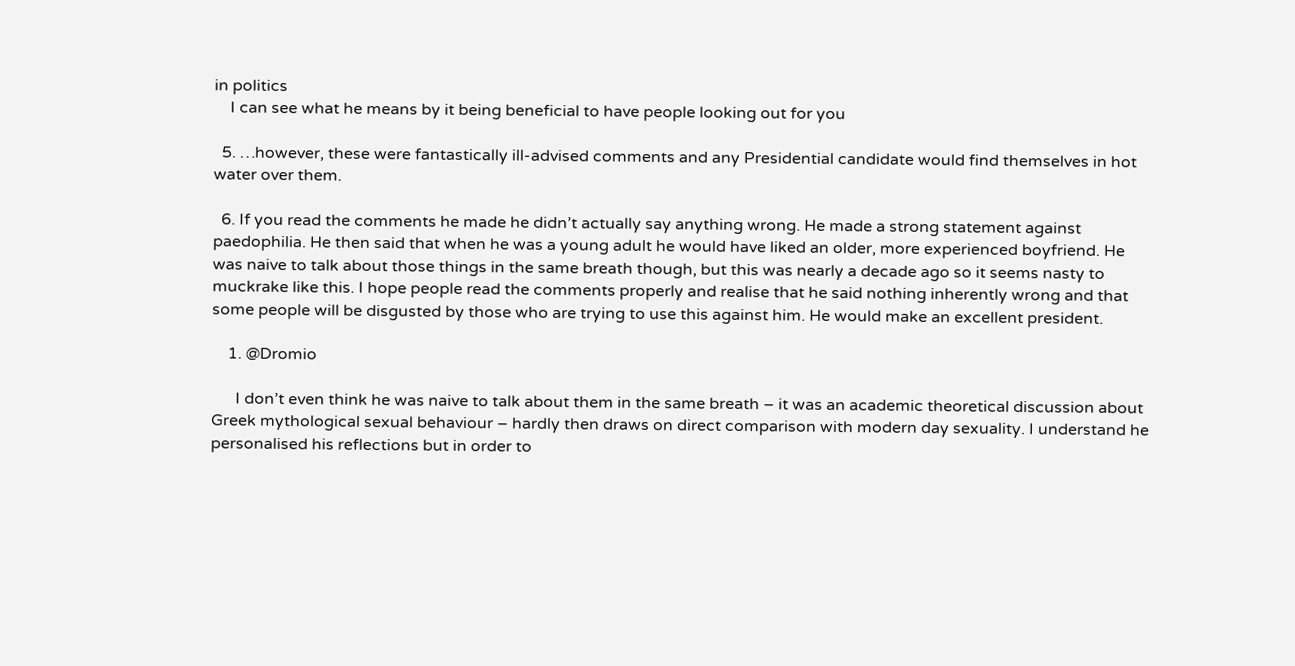in politics
    I can see what he means by it being beneficial to have people looking out for you

  5. …however, these were fantastically ill-advised comments and any Presidential candidate would find themselves in hot water over them.

  6. If you read the comments he made he didn’t actually say anything wrong. He made a strong statement against paedophilia. He then said that when he was a young adult he would have liked an older, more experienced boyfriend. He was naive to talk about those things in the same breath though, but this was nearly a decade ago so it seems nasty to muckrake like this. I hope people read the comments properly and realise that he said nothing inherently wrong and that some people will be disgusted by those who are trying to use this against him. He would make an excellent president.

    1. @Dromio

      I don’t even think he was naive to talk about them in the same breath – it was an academic theoretical discussion about Greek mythological sexual behaviour – hardly then draws on direct comparison with modern day sexuality. I understand he personalised his reflections but in order to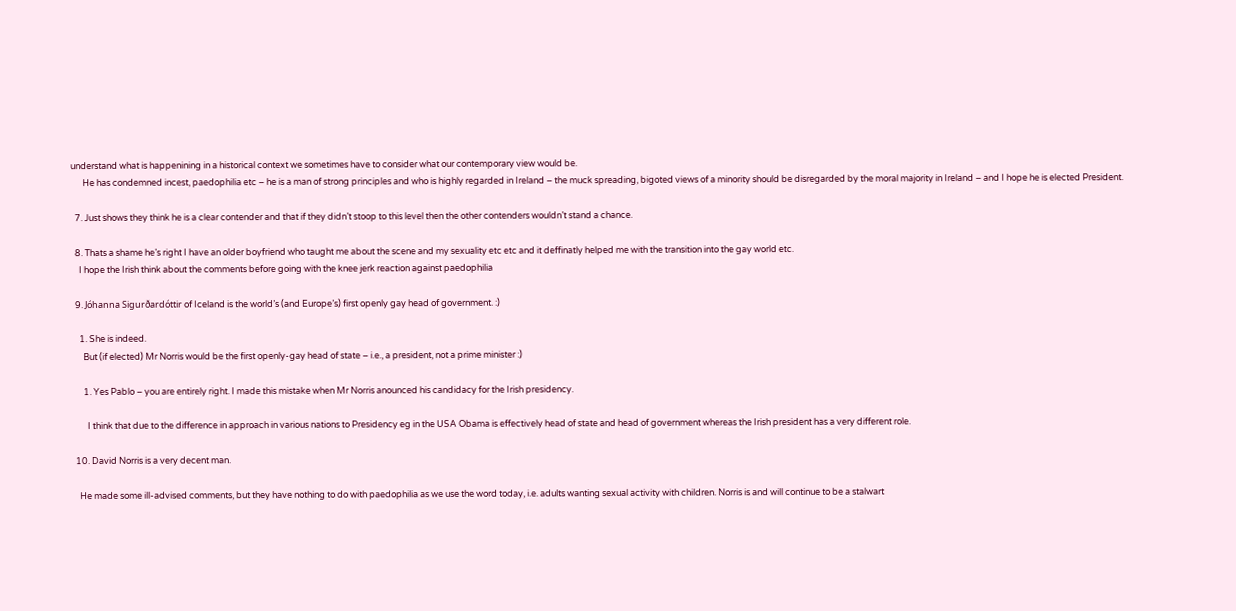understand what is happenining in a historical context we sometimes have to consider what our contemporary view would be.
      He has condemned incest, paedophilia etc – he is a man of strong principles and who is highly regarded in Ireland – the muck spreading, bigoted views of a minority should be disregarded by the moral majority in Ireland – and I hope he is elected President.

  7. Just shows they think he is a clear contender and that if they didn’t stoop to this level then the other contenders wouldn’t stand a chance.

  8. Thats a shame he’s right I have an older boyfriend who taught me about the scene and my sexuality etc etc and it deffinatly helped me with the transition into the gay world etc.
    I hope the Irish think about the comments before going with the knee jerk reaction against paedophilia

  9. Jóhanna Sigurðardóttir of Iceland is the world’s (and Europe’s) first openly gay head of government. :)

    1. She is indeed.
      But (if elected) Mr Norris would be the first openly-gay head of state – i.e., a president, not a prime minister :)

      1. Yes Pablo – you are entirely right. I made this mistake when Mr Norris anounced his candidacy for the Irish presidency.

        I think that due to the difference in approach in various nations to Presidency eg in the USA Obama is effectively head of state and head of government whereas the Irish president has a very different role.

  10. David Norris is a very decent man.

    He made some ill-advised comments, but they have nothing to do with paedophilia as we use the word today, i.e. adults wanting sexual activity with children. Norris is and will continue to be a stalwart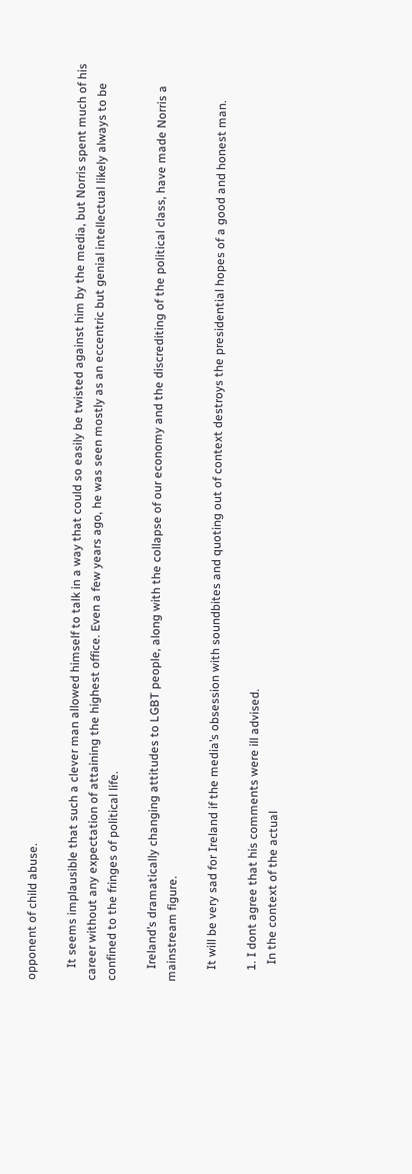opponent of child abuse.

    It seems implausible that such a clever man allowed himself to talk in a way that could so easily be twisted against him by the media, but Norris spent much of his career without any expectation of attaining the highest office. Even a few years ago, he was seen mostly as an eccentric but genial intellectual likely always to be confined to the fringes of political life.

    Ireland’s dramatically changing attitudes to LGBT people, along with the collapse of our economy and the discrediting of the political class, have made Norris a mainstream figure.

    It will be very sad for Ireland if the media’s obsession with soundbites and quoting out of context destroys the presidential hopes of a good and honest man.

    1. I dont agree that his comments were ill advised.
      In the context of the actual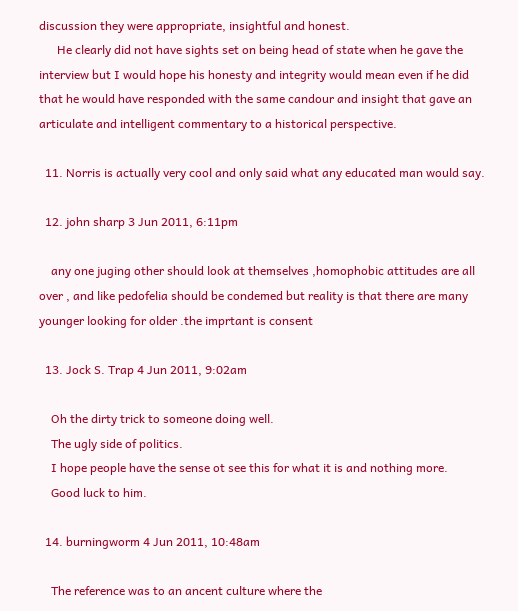discussion they were appropriate, insightful and honest.
      He clearly did not have sights set on being head of state when he gave the interview but I would hope his honesty and integrity would mean even if he did that he would have responded with the same candour and insight that gave an articulate and intelligent commentary to a historical perspective.

  11. Norris is actually very cool and only said what any educated man would say.

  12. john sharp 3 Jun 2011, 6:11pm

    any one juging other should look at themselves ,homophobic attitudes are all over , and like pedofelia should be condemed but reality is that there are many younger looking for older .the imprtant is consent

  13. Jock S. Trap 4 Jun 2011, 9:02am

    Oh the dirty trick to someone doing well.
    The ugly side of politics.
    I hope people have the sense ot see this for what it is and nothing more.
    Good luck to him.

  14. burningworm 4 Jun 2011, 10:48am

    The reference was to an ancent culture where the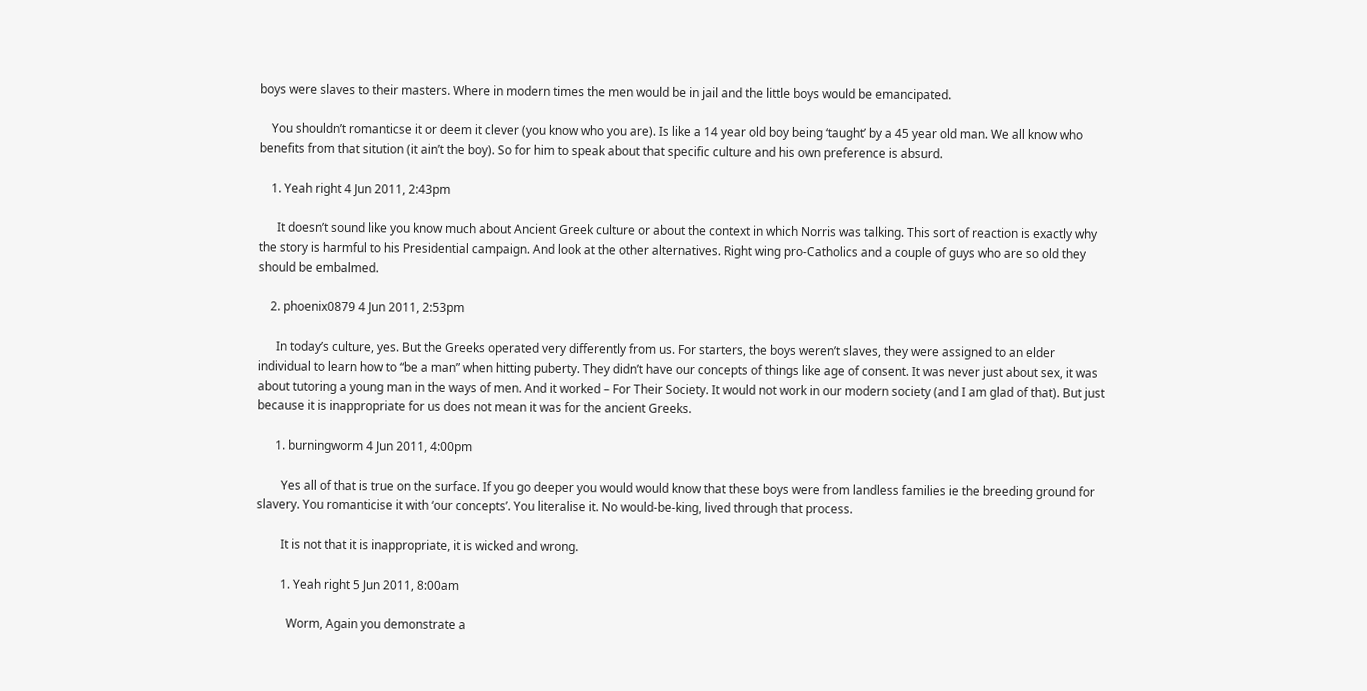boys were slaves to their masters. Where in modern times the men would be in jail and the little boys would be emancipated.

    You shouldn’t romanticse it or deem it clever (you know who you are). Is like a 14 year old boy being ‘taught’ by a 45 year old man. We all know who benefits from that sitution (it ain’t the boy). So for him to speak about that specific culture and his own preference is absurd.

    1. Yeah right 4 Jun 2011, 2:43pm

      It doesn’t sound like you know much about Ancient Greek culture or about the context in which Norris was talking. This sort of reaction is exactly why the story is harmful to his Presidential campaign. And look at the other alternatives. Right wing pro-Catholics and a couple of guys who are so old they should be embalmed.

    2. phoenix0879 4 Jun 2011, 2:53pm

      In today’s culture, yes. But the Greeks operated very differently from us. For starters, the boys weren’t slaves, they were assigned to an elder individual to learn how to “be a man” when hitting puberty. They didn’t have our concepts of things like age of consent. It was never just about sex, it was about tutoring a young man in the ways of men. And it worked – For Their Society. It would not work in our modern society (and I am glad of that). But just because it is inappropriate for us does not mean it was for the ancient Greeks.

      1. burningworm 4 Jun 2011, 4:00pm

        Yes all of that is true on the surface. If you go deeper you would would know that these boys were from landless families ie the breeding ground for slavery. You romanticise it with ‘our concepts’. You literalise it. No would-be-king, lived through that process.

        It is not that it is inappropriate, it is wicked and wrong.

        1. Yeah right 5 Jun 2011, 8:00am

          Worm, Again you demonstrate a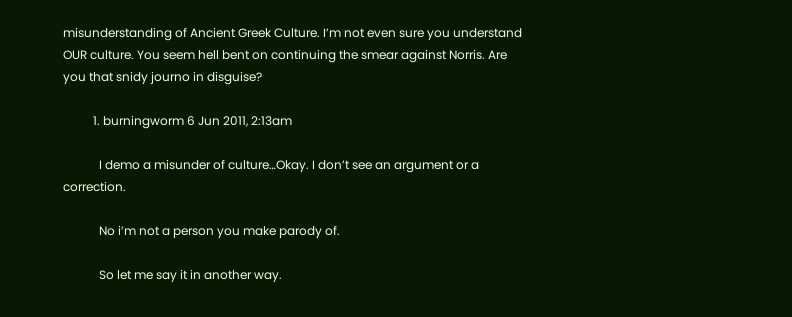misunderstanding of Ancient Greek Culture. I’m not even sure you understand OUR culture. You seem hell bent on continuing the smear against Norris. Are you that snidy journo in disguise?

          1. burningworm 6 Jun 2011, 2:13am

            I demo a misunder of culture…Okay. I don’t see an argument or a correction.

            No i’m not a person you make parody of.

            So let me say it in another way.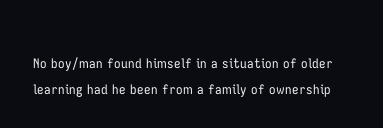No boy/man found himself in a situation of older learning had he been from a family of ownership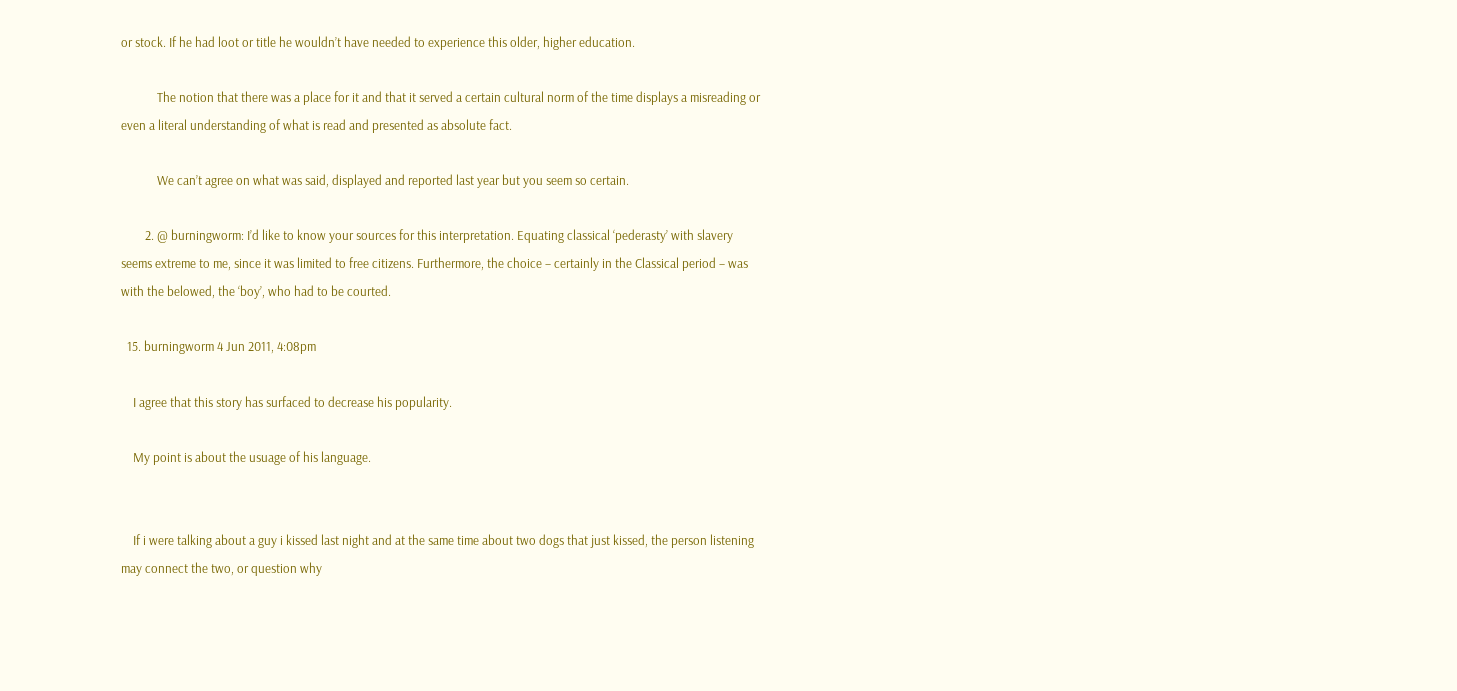or stock. If he had loot or title he wouldn’t have needed to experience this older, higher education.

            The notion that there was a place for it and that it served a certain cultural norm of the time displays a misreading or even a literal understanding of what is read and presented as absolute fact.

            We can’t agree on what was said, displayed and reported last year but you seem so certain.

        2. @ burningworm: I’d like to know your sources for this interpretation. Equating classical ‘pederasty’ with slavery seems extreme to me, since it was limited to free citizens. Furthermore, the choice – certainly in the Classical period – was with the belowed, the ‘boy’, who had to be courted.

  15. burningworm 4 Jun 2011, 4:08pm

    I agree that this story has surfaced to decrease his popularity.

    My point is about the usuage of his language.


    If i were talking about a guy i kissed last night and at the same time about two dogs that just kissed, the person listening may connect the two, or question why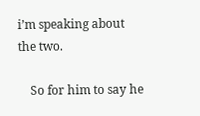i’m speaking about the two.

    So for him to say he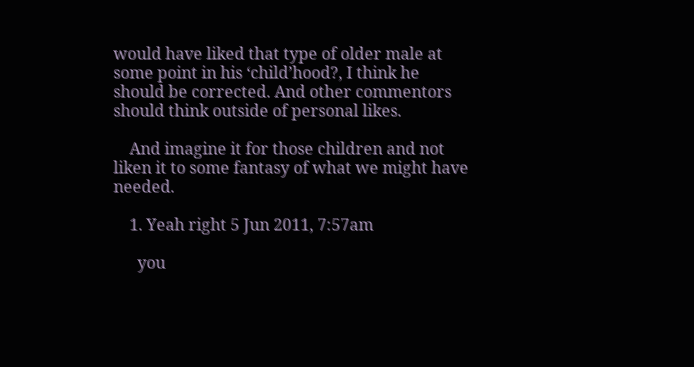would have liked that type of older male at some point in his ‘child’hood?, I think he should be corrected. And other commentors should think outside of personal likes.

    And imagine it for those children and not liken it to some fantasy of what we might have needed.

    1. Yeah right 5 Jun 2011, 7:57am

      you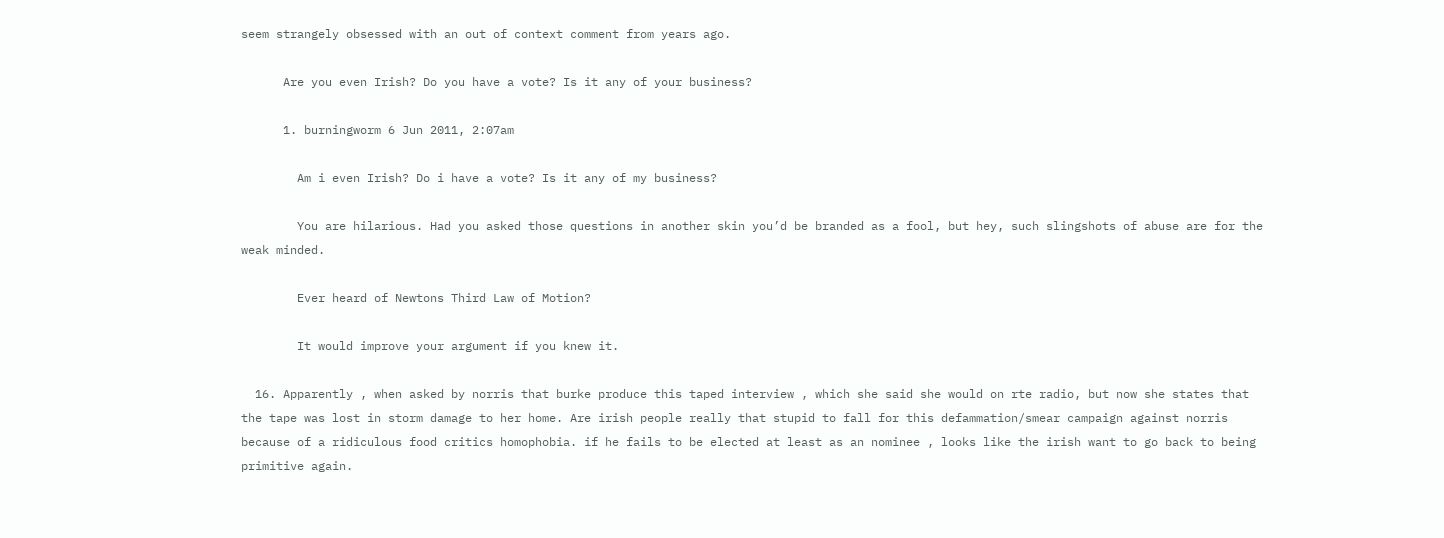seem strangely obsessed with an out of context comment from years ago.

      Are you even Irish? Do you have a vote? Is it any of your business?

      1. burningworm 6 Jun 2011, 2:07am

        Am i even Irish? Do i have a vote? Is it any of my business?

        You are hilarious. Had you asked those questions in another skin you’d be branded as a fool, but hey, such slingshots of abuse are for the weak minded.

        Ever heard of Newtons Third Law of Motion?

        It would improve your argument if you knew it.

  16. Apparently , when asked by norris that burke produce this taped interview , which she said she would on rte radio, but now she states that the tape was lost in storm damage to her home. Are irish people really that stupid to fall for this defammation/smear campaign against norris because of a ridiculous food critics homophobia. if he fails to be elected at least as an nominee , looks like the irish want to go back to being primitive again.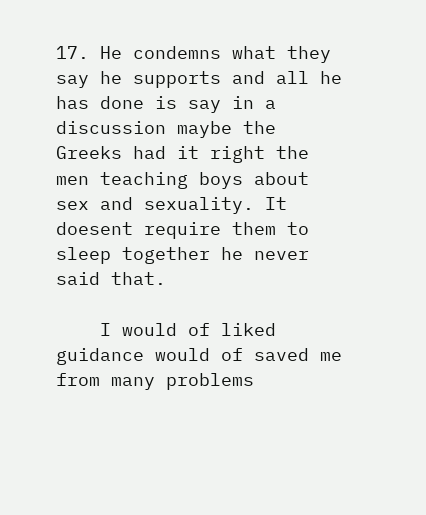17. He condemns what they say he supports and all he has done is say in a discussion maybe the Greeks had it right the men teaching boys about sex and sexuality. It doesent require them to sleep together he never said that.

    I would of liked guidance would of saved me from many problems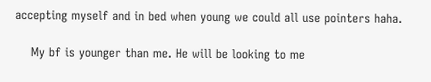accepting myself and in bed when young we could all use pointers haha.

    My bf is younger than me. He will be looking to me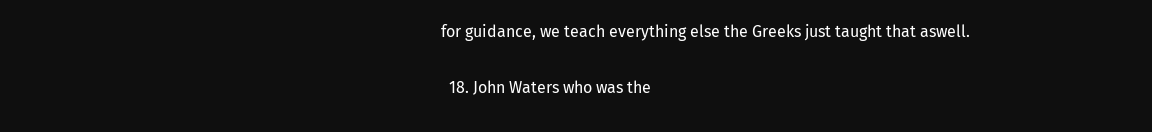for guidance, we teach everything else the Greeks just taught that aswell.

  18. John Waters who was the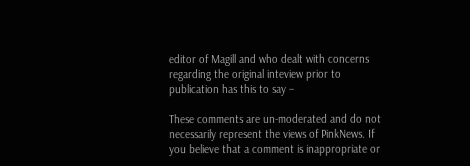editor of Magill and who dealt with concerns regarding the original inteview prior to publication has this to say –

These comments are un-moderated and do not necessarily represent the views of PinkNews. If you believe that a comment is inappropriate or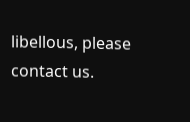libellous, please contact us.